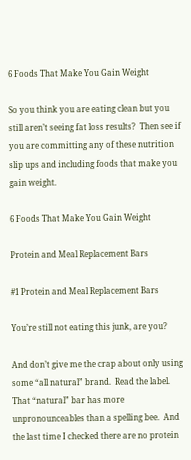6 Foods That Make You Gain Weight

So you think you are eating clean but you still aren’t seeing fat loss results?  Then see if you are committing any of these nutrition slip ups and including foods that make you gain weight.

6 Foods That Make You Gain Weight

Protein and Meal Replacement Bars

#1 Protein and Meal Replacement Bars

You’re still not eating this junk, are you?

And don’t give me the crap about only using some “all natural” brand.  Read the label.  That “natural” bar has more unpronounceables than a spelling bee.  And the last time I checked there are no protein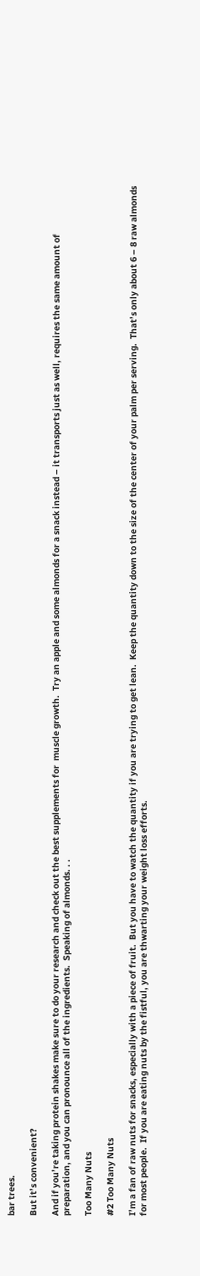bar trees.

But it’s convenient?

And if you’re taking protein shakes make sure to do your research and check out the best supplements for  muscle growth.  Try an apple and some almonds for a snack instead – it transports just as well, requires the same amount of preparation, and you can pronounce all of the ingredients.  Speaking of almonds. . .

Too Many Nuts

#2 Too Many Nuts

I’m a fan of raw nuts for snacks, especially with a piece of fruit.  But you have to watch the quantity if you are trying to get lean.  Keep the quantity down to the size of the center of your palm per serving.  That’s only about 6 – 8 raw almonds for most people.  If you are eating nuts by the fistful, you are thwarting your weight loss efforts.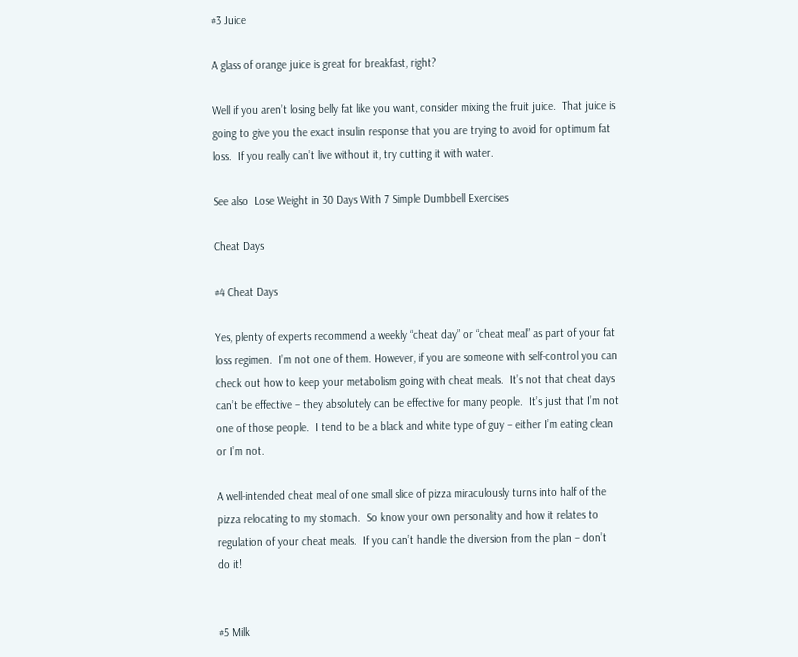#3 Juice

A glass of orange juice is great for breakfast, right?

Well if you aren’t losing belly fat like you want, consider mixing the fruit juice.  That juice is going to give you the exact insulin response that you are trying to avoid for optimum fat loss.  If you really can’t live without it, try cutting it with water.

See also  Lose Weight in 30 Days With 7 Simple Dumbbell Exercises

Cheat Days

#4 Cheat Days

Yes, plenty of experts recommend a weekly “cheat day” or “cheat meal” as part of your fat loss regimen.  I’m not one of them. However, if you are someone with self-control you can check out how to keep your metabolism going with cheat meals.  It’s not that cheat days can’t be effective – they absolutely can be effective for many people.  It’s just that I’m not one of those people.  I tend to be a black and white type of guy – either I’m eating clean or I’m not.

A well-intended cheat meal of one small slice of pizza miraculously turns into half of the pizza relocating to my stomach.  So know your own personality and how it relates to regulation of your cheat meals.  If you can’t handle the diversion from the plan – don’t do it!


#5 Milk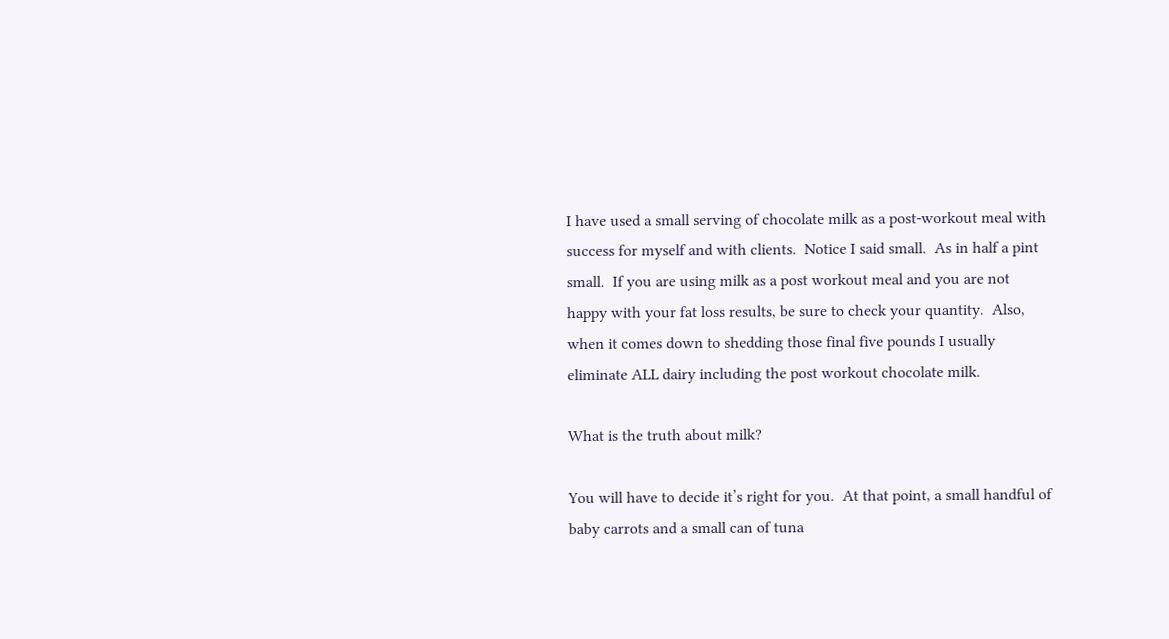I have used a small serving of chocolate milk as a post-workout meal with success for myself and with clients.  Notice I said small.  As in half a pint small.  If you are using milk as a post workout meal and you are not happy with your fat loss results, be sure to check your quantity.  Also, when it comes down to shedding those final five pounds I usually eliminate ALL dairy including the post workout chocolate milk.

What is the truth about milk?

You will have to decide it’s right for you.  At that point, a small handful of baby carrots and a small can of tuna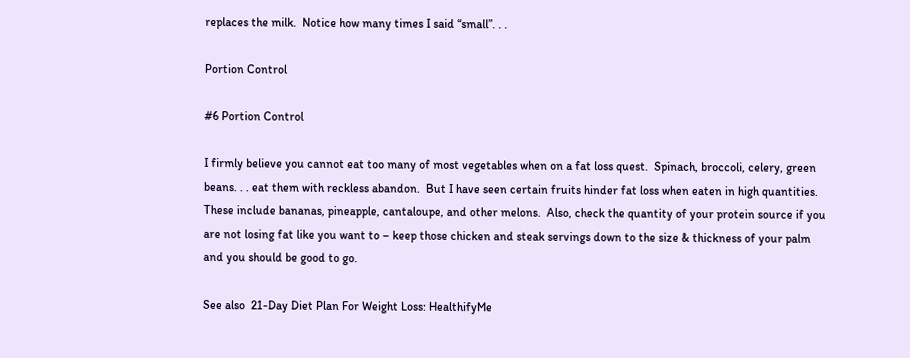replaces the milk.  Notice how many times I said “small”. . .

Portion Control

#6 Portion Control

I firmly believe you cannot eat too many of most vegetables when on a fat loss quest.  Spinach, broccoli, celery, green beans. . . eat them with reckless abandon.  But I have seen certain fruits hinder fat loss when eaten in high quantities.  These include bananas, pineapple, cantaloupe, and other melons.  Also, check the quantity of your protein source if you are not losing fat like you want to – keep those chicken and steak servings down to the size & thickness of your palm and you should be good to go.

See also  21-Day Diet Plan For Weight Loss: HealthifyMe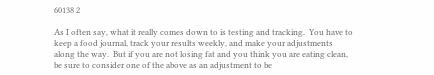60138 2

As I often say, what it really comes down to is testing and tracking.  You have to keep a food journal, track your results weekly, and make your adjustments along the way.  But if you are not losing fat and you think you are eating clean, be sure to consider one of the above as an adjustment to be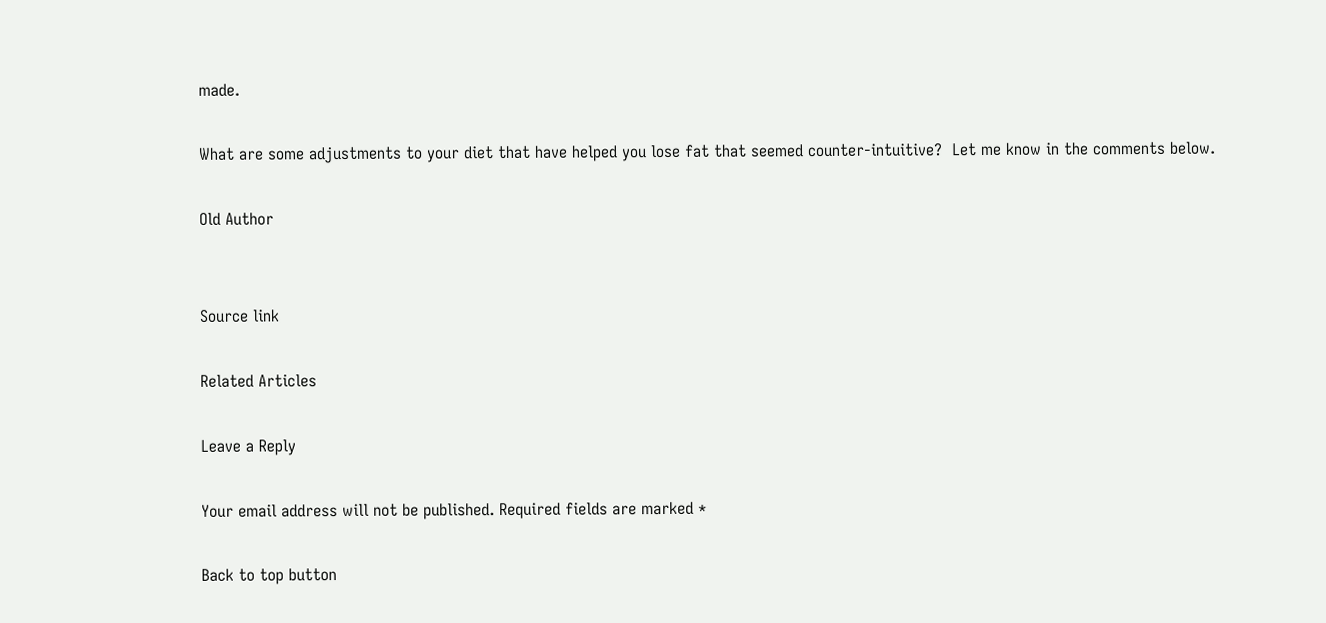made.

What are some adjustments to your diet that have helped you lose fat that seemed counter-intuitive?  Let me know in the comments below.

Old Author


Source link

Related Articles

Leave a Reply

Your email address will not be published. Required fields are marked *

Back to top button